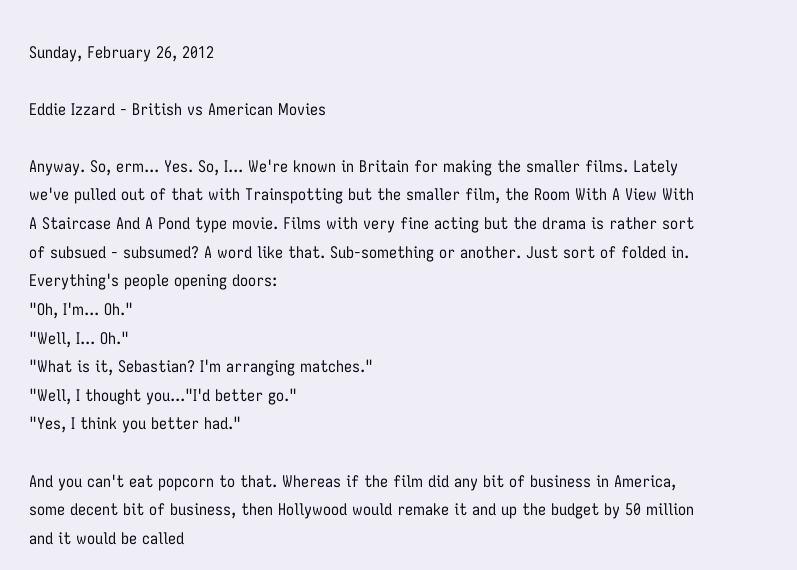Sunday, February 26, 2012

Eddie Izzard - British vs American Movies

Anyway. So, erm... Yes. So, I... We're known in Britain for making the smaller films. Lately we've pulled out of that with Trainspotting but the smaller film, the Room With A View With A Staircase And A Pond type movie. Films with very fine acting but the drama is rather sort of subsued - subsumed? A word like that. Sub-something or another. Just sort of folded in. Everything's people opening doors:
"Oh, I'm... Oh."
"Well, I... Oh."
"What is it, Sebastian? I'm arranging matches."
"Well, I thought you..."I'd better go."
"Yes, I think you better had."

And you can't eat popcorn to that. Whereas if the film did any bit of business in America, some decent bit of business, then Hollywood would remake it and up the budget by 50 million and it would be called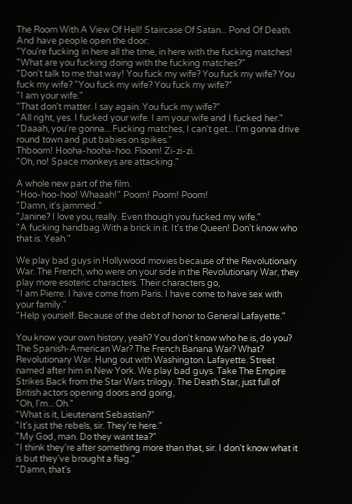The Room With A View Of Hell! Staircase Of Satan... Pond Of Death. And have people open the door:
"You're fucking in here all the time, in here with the fucking matches!
"What are you fucking doing with the fucking matches?"
"Don't talk to me that way! You fuck my wife? You fuck my wife? You fuck my wife? "You fuck my wife? You fuck my wife?"
"I am your wife."
"That don't matter. I say again. You fuck my wife?"
"All right, yes. I fucked your wife. I am your wife and I fucked her."
"Daaah, you're gonna... Fucking matches, I can't get... I'm gonna drive round town and put babies on spikes."
Thboom! Hooha-hooha-hoo. Floom! Zi-zi-zi.
"Oh, no! Space monkeys are attacking."

A whole new part of the film.
"Hoo-hoo-hoo! Whaaah!" Poom! Poom! Poom!
"Damn, it's jammed.”
"Janine? I love you, really. Even though you fucked my wife."
"A fucking handbag.With a brick in it. It's the Queen! Don't know who that is. Yeah."

We play bad guys in Hollywood movies because of the Revolutionary War. The French, who were on your side in the Revolutionary War, they play more esoteric characters. Their characters go,
"I am Pierre. I have come from Paris. I have come to have sex with your family."
"Help yourself. Because of the debt of honor to General Lafayette."

You know your own history, yeah? You don't know who he is, do you? The Spanish-American War? The French Banana War? What? Revolutionary War. Hung out with Washington. Lafayette. Street named after him in New York. We play bad guys. Take The Empire Strikes Back from the Star Wars trilogy. The Death Star, just full of British actors opening doors and going,
"Oh, l'm... Oh."
"What is it, Lieutenant Sebastian?"
"It's just the rebels, sir. They're here."
"My God, man. Do they want tea?"
"I think they're after something more than that, sir. I don't know what it is but they've brought a flag."
"Damn, that's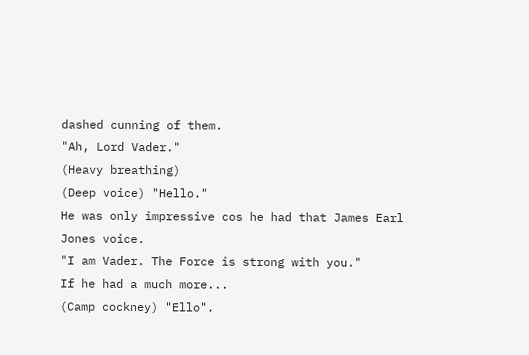dashed cunning of them.
"Ah, Lord Vader."
(Heavy breathing)
(Deep voice) "Hello."
He was only impressive cos he had that James Earl Jones voice.
"I am Vader. The Force is strong with you."
If he had a much more...
(Camp cockney) "Ello".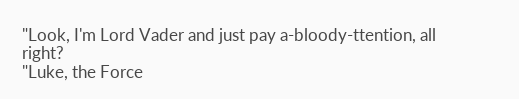"Look, I'm Lord Vader and just pay a-bloody-ttention, all right?
"Luke, the Force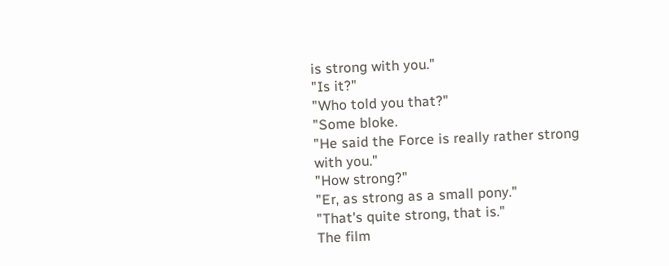is strong with you."
"Is it?"
"Who told you that?"
"Some bloke.
"He said the Force is really rather strong with you."
"How strong?"
"Er, as strong as a small pony."
"That's quite strong, that is."
The film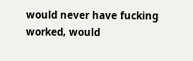would never have fucking worked, would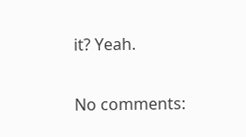it? Yeah.

No comments: